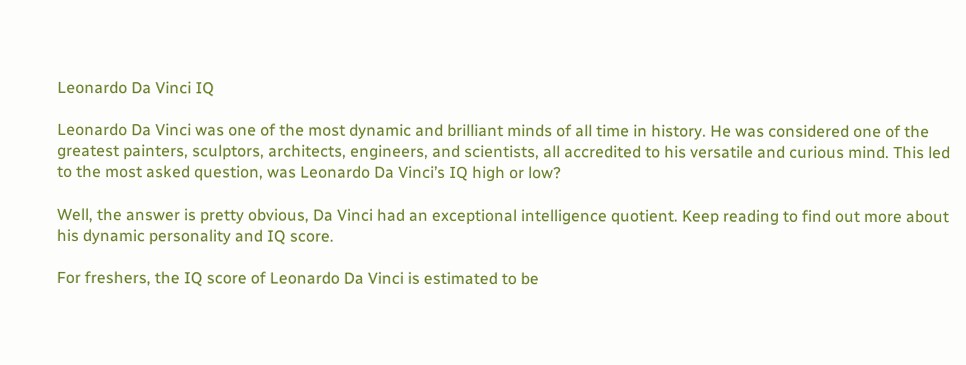Leonardo Da Vinci IQ

Leonardo Da Vinci was one of the most dynamic and brilliant minds of all time in history. He was considered one of the greatest painters, sculptors, architects, engineers, and scientists, all accredited to his versatile and curious mind. This led to the most asked question, was Leonardo Da Vinci’s IQ high or low?

Well, the answer is pretty obvious, Da Vinci had an exceptional intelligence quotient. Keep reading to find out more about his dynamic personality and IQ score.

For freshers, the IQ score of Leonardo Da Vinci is estimated to be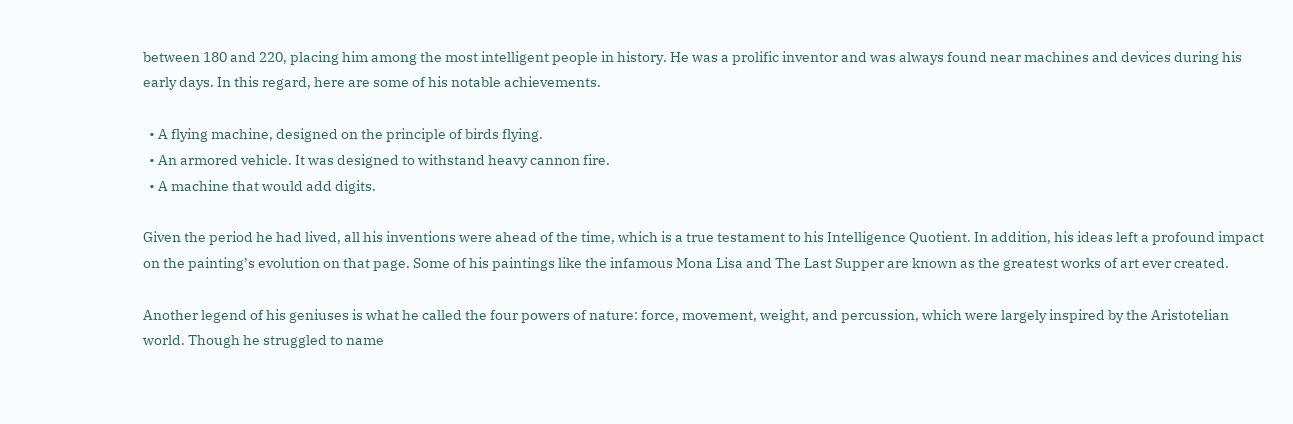between 180 and 220, placing him among the most intelligent people in history. He was a prolific inventor and was always found near machines and devices during his early days. In this regard, here are some of his notable achievements.

  • A flying machine, designed on the principle of birds flying.
  • An armored vehicle. It was designed to withstand heavy cannon fire.
  • A machine that would add digits.

Given the period he had lived, all his inventions were ahead of the time, which is a true testament to his Intelligence Quotient. In addition, his ideas left a profound impact on the painting’s evolution on that page. Some of his paintings like the infamous Mona Lisa and The Last Supper are known as the greatest works of art ever created.

Another legend of his geniuses is what he called the four powers of nature: force, movement, weight, and percussion, which were largely inspired by the Aristotelian world. Though he struggled to name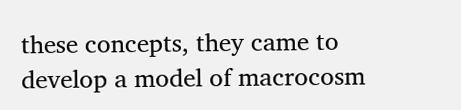these concepts, they came to develop a model of macrocosm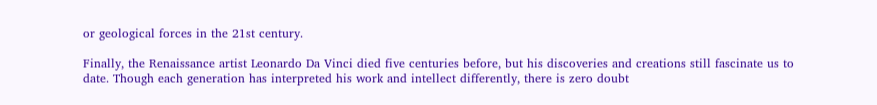or geological forces in the 21st century.

Finally, the Renaissance artist Leonardo Da Vinci died five centuries before, but his discoveries and creations still fascinate us to date. Though each generation has interpreted his work and intellect differently, there is zero doubt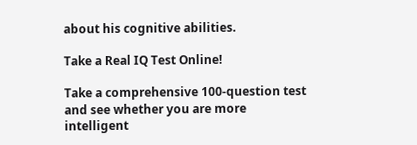about his cognitive abilities.

Take a Real IQ Test Online!

Take a comprehensive 100-question test and see whether you are more intelligent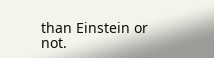than Einstein or not.